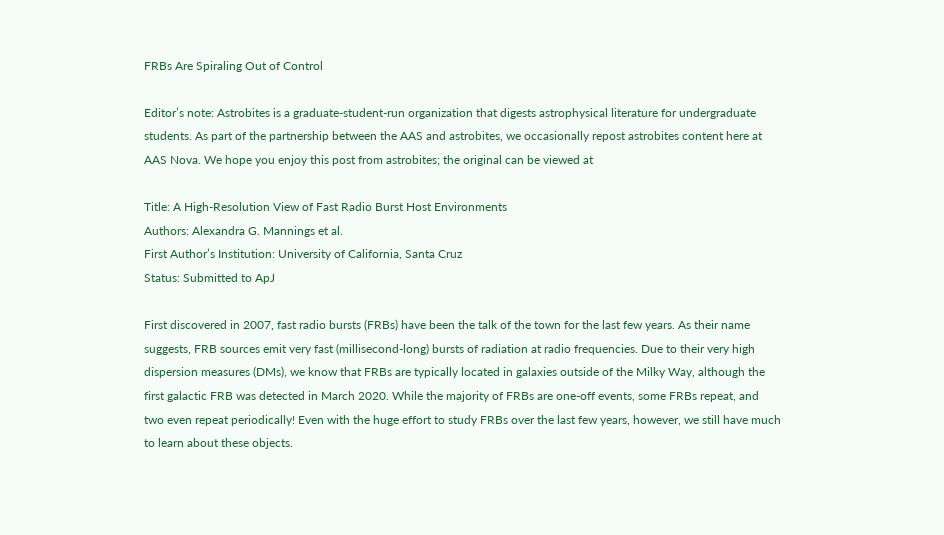FRBs Are Spiraling Out of Control

Editor’s note: Astrobites is a graduate-student-run organization that digests astrophysical literature for undergraduate students. As part of the partnership between the AAS and astrobites, we occasionally repost astrobites content here at AAS Nova. We hope you enjoy this post from astrobites; the original can be viewed at

Title: A High-Resolution View of Fast Radio Burst Host Environments
Authors: Alexandra G. Mannings et al.
First Author’s Institution: University of California, Santa Cruz
Status: Submitted to ApJ

First discovered in 2007, fast radio bursts (FRBs) have been the talk of the town for the last few years. As their name suggests, FRB sources emit very fast (millisecond-long) bursts of radiation at radio frequencies. Due to their very high dispersion measures (DMs), we know that FRBs are typically located in galaxies outside of the Milky Way, although the first galactic FRB was detected in March 2020. While the majority of FRBs are one-off events, some FRBs repeat, and two even repeat periodically! Even with the huge effort to study FRBs over the last few years, however, we still have much to learn about these objects.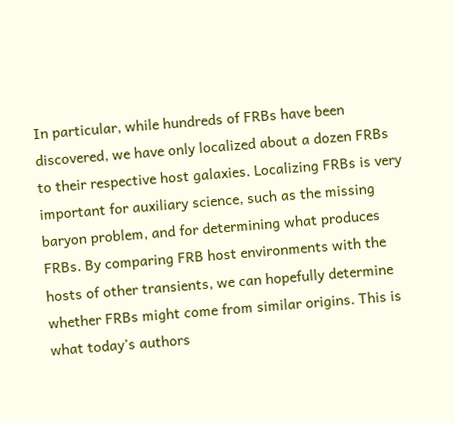In particular, while hundreds of FRBs have been discovered, we have only localized about a dozen FRBs to their respective host galaxies. Localizing FRBs is very important for auxiliary science, such as the missing baryon problem, and for determining what produces FRBs. By comparing FRB host environments with the hosts of other transients, we can hopefully determine whether FRBs might come from similar origins. This is what today’s authors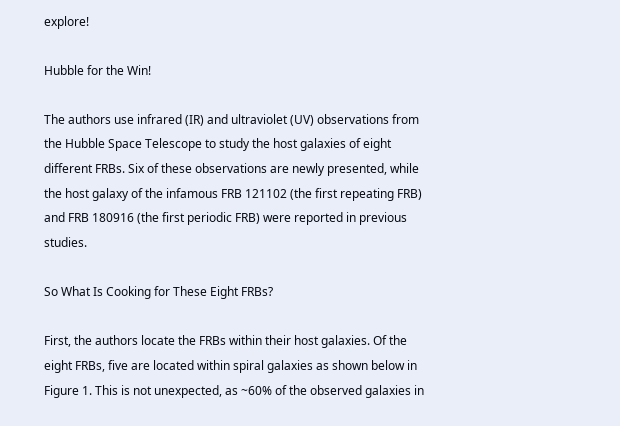explore!

Hubble for the Win!

The authors use infrared (IR) and ultraviolet (UV) observations from the Hubble Space Telescope to study the host galaxies of eight different FRBs. Six of these observations are newly presented, while the host galaxy of the infamous FRB 121102 (the first repeating FRB) and FRB 180916 (the first periodic FRB) were reported in previous studies.

So What Is Cooking for These Eight FRBs?

First, the authors locate the FRBs within their host galaxies. Of the eight FRBs, five are located within spiral galaxies as shown below in Figure 1. This is not unexpected, as ~60% of the observed galaxies in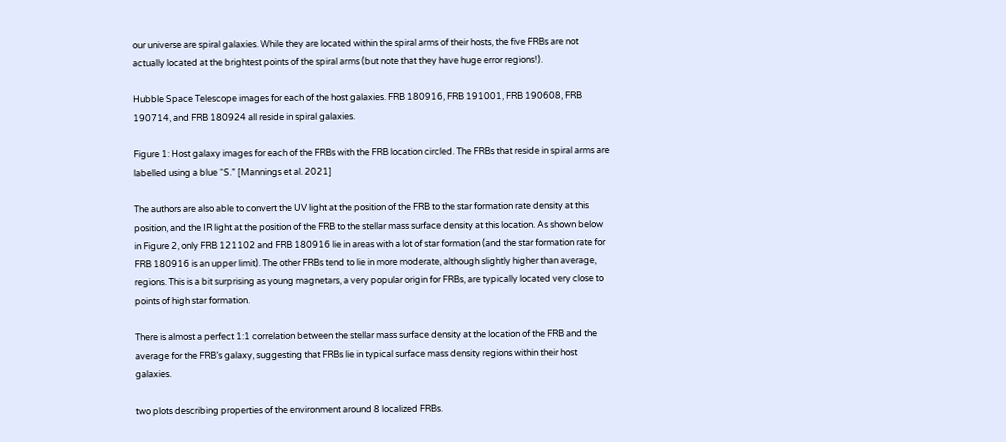our universe are spiral galaxies. While they are located within the spiral arms of their hosts, the five FRBs are not actually located at the brightest points of the spiral arms (but note that they have huge error regions!).

Hubble Space Telescope images for each of the host galaxies. FRB 180916, FRB 191001, FRB 190608, FRB 190714, and FRB 180924 all reside in spiral galaxies.

Figure 1: Host galaxy images for each of the FRBs with the FRB location circled. The FRBs that reside in spiral arms are labelled using a blue “S.” [Mannings et al. 2021]

The authors are also able to convert the UV light at the position of the FRB to the star formation rate density at this position, and the IR light at the position of the FRB to the stellar mass surface density at this location. As shown below in Figure 2, only FRB 121102 and FRB 180916 lie in areas with a lot of star formation (and the star formation rate for FRB 180916 is an upper limit). The other FRBs tend to lie in more moderate, although slightly higher than average, regions. This is a bit surprising as young magnetars, a very popular origin for FRBs, are typically located very close to points of high star formation.

There is almost a perfect 1:1 correlation between the stellar mass surface density at the location of the FRB and the average for the FRB’s galaxy, suggesting that FRBs lie in typical surface mass density regions within their host galaxies.

two plots describing properties of the environment around 8 localized FRBs.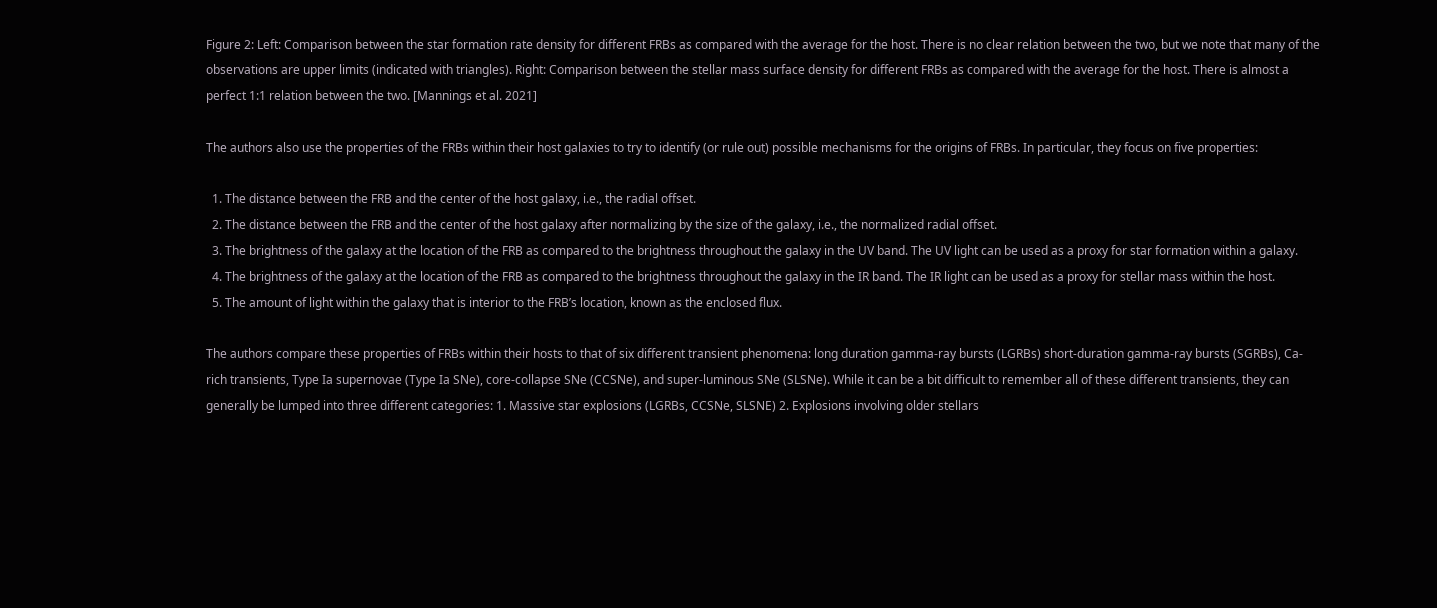Figure 2: Left: Comparison between the star formation rate density for different FRBs as compared with the average for the host. There is no clear relation between the two, but we note that many of the observations are upper limits (indicated with triangles). Right: Comparison between the stellar mass surface density for different FRBs as compared with the average for the host. There is almost a perfect 1:1 relation between the two. [Mannings et al. 2021]

The authors also use the properties of the FRBs within their host galaxies to try to identify (or rule out) possible mechanisms for the origins of FRBs. In particular, they focus on five properties:

  1. The distance between the FRB and the center of the host galaxy, i.e., the radial offset.
  2. The distance between the FRB and the center of the host galaxy after normalizing by the size of the galaxy, i.e., the normalized radial offset.
  3. The brightness of the galaxy at the location of the FRB as compared to the brightness throughout the galaxy in the UV band. The UV light can be used as a proxy for star formation within a galaxy.
  4. The brightness of the galaxy at the location of the FRB as compared to the brightness throughout the galaxy in the IR band. The IR light can be used as a proxy for stellar mass within the host.
  5. The amount of light within the galaxy that is interior to the FRB’s location, known as the enclosed flux.

The authors compare these properties of FRBs within their hosts to that of six different transient phenomena: long duration gamma-ray bursts (LGRBs) short-duration gamma-ray bursts (SGRBs), Ca-rich transients, Type Ia supernovae (Type Ia SNe), core-collapse SNe (CCSNe), and super-luminous SNe (SLSNe). While it can be a bit difficult to remember all of these different transients, they can generally be lumped into three different categories: 1. Massive star explosions (LGRBs, CCSNe, SLSNE) 2. Explosions involving older stellars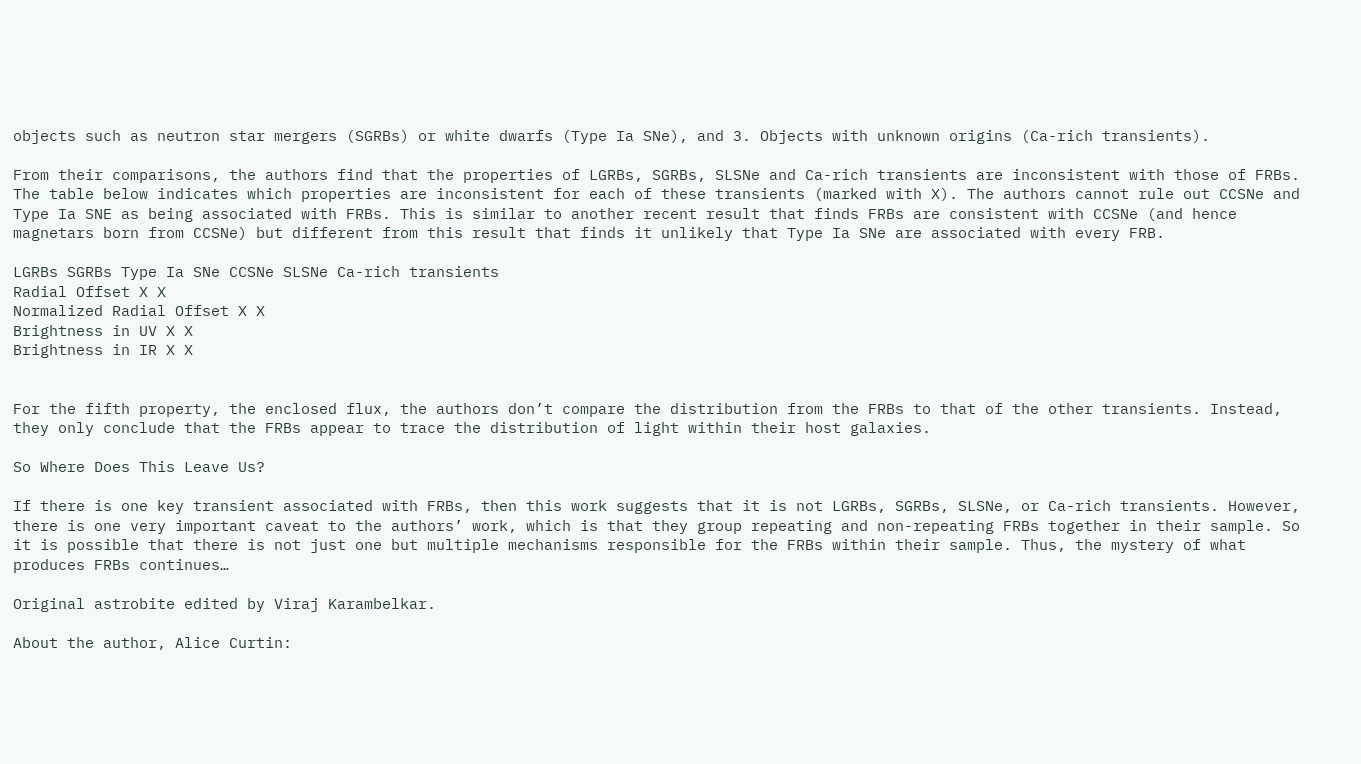objects such as neutron star mergers (SGRBs) or white dwarfs (Type Ia SNe), and 3. Objects with unknown origins (Ca-rich transients).

From their comparisons, the authors find that the properties of LGRBs, SGRBs, SLSNe and Ca-rich transients are inconsistent with those of FRBs. The table below indicates which properties are inconsistent for each of these transients (marked with X). The authors cannot rule out CCSNe and Type Ia SNE as being associated with FRBs. This is similar to another recent result that finds FRBs are consistent with CCSNe (and hence magnetars born from CCSNe) but different from this result that finds it unlikely that Type Ia SNe are associated with every FRB.

LGRBs SGRBs Type Ia SNe CCSNe SLSNe Ca-rich transients
Radial Offset X X
Normalized Radial Offset X X
Brightness in UV X X
Brightness in IR X X


For the fifth property, the enclosed flux, the authors don’t compare the distribution from the FRBs to that of the other transients. Instead, they only conclude that the FRBs appear to trace the distribution of light within their host galaxies.

So Where Does This Leave Us?

If there is one key transient associated with FRBs, then this work suggests that it is not LGRBs, SGRBs, SLSNe, or Ca-rich transients. However, there is one very important caveat to the authors’ work, which is that they group repeating and non-repeating FRBs together in their sample. So it is possible that there is not just one but multiple mechanisms responsible for the FRBs within their sample. Thus, the mystery of what produces FRBs continues…

Original astrobite edited by Viraj Karambelkar.

About the author, Alice Curtin: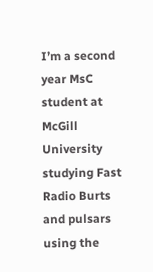I’m a second year MsC student at McGill University studying Fast Radio Burts and pulsars using the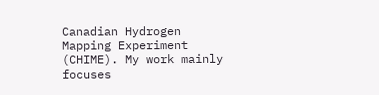Canadian Hydrogen Mapping Experiment (CHIME). My work mainly focuses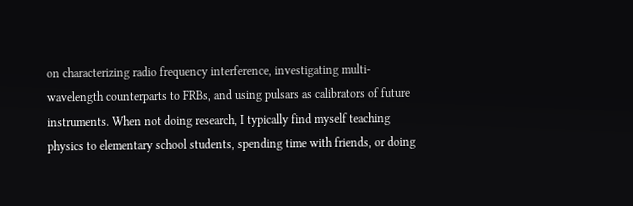on characterizing radio frequency interference, investigating multi-wavelength counterparts to FRBs, and using pulsars as calibrators of future instruments. When not doing research, I typically find myself teaching physics to elementary school students, spending time with friends, or doing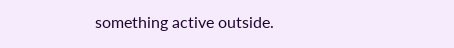something active outside.